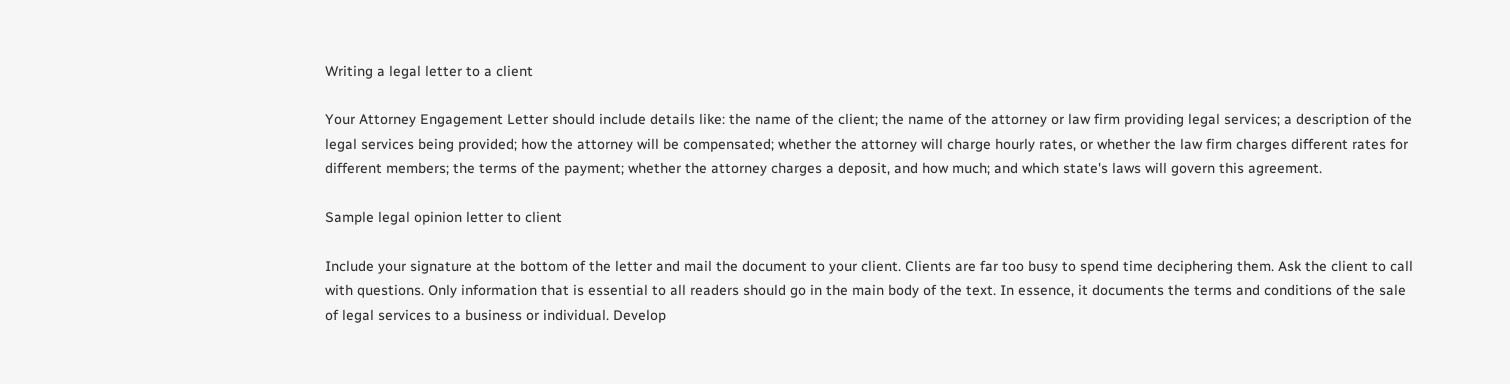Writing a legal letter to a client

Your Attorney Engagement Letter should include details like: the name of the client; the name of the attorney or law firm providing legal services; a description of the legal services being provided; how the attorney will be compensated; whether the attorney will charge hourly rates, or whether the law firm charges different rates for different members; the terms of the payment; whether the attorney charges a deposit, and how much; and which state's laws will govern this agreement.

Sample legal opinion letter to client

Include your signature at the bottom of the letter and mail the document to your client. Clients are far too busy to spend time deciphering them. Ask the client to call with questions. Only information that is essential to all readers should go in the main body of the text. In essence, it documents the terms and conditions of the sale of legal services to a business or individual. Develop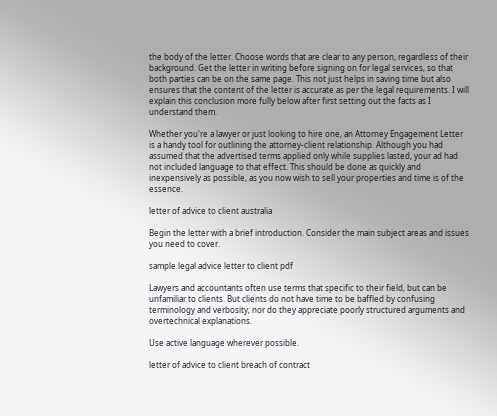the body of the letter. Choose words that are clear to any person, regardless of their background. Get the letter in writing before signing on for legal services, so that both parties can be on the same page. This not just helps in saving time but also ensures that the content of the letter is accurate as per the legal requirements. I will explain this conclusion more fully below after first setting out the facts as I understand them.

Whether you're a lawyer or just looking to hire one, an Attorney Engagement Letter is a handy tool for outlining the attorney-client relationship. Although you had assumed that the advertised terms applied only while supplies lasted, your ad had not included language to that effect. This should be done as quickly and inexpensively as possible, as you now wish to sell your properties and time is of the essence.

letter of advice to client australia

Begin the letter with a brief introduction. Consider the main subject areas and issues you need to cover.

sample legal advice letter to client pdf

Lawyers and accountants often use terms that specific to their field, but can be unfamiliar to clients. But clients do not have time to be baffled by confusing terminology and verbosity; nor do they appreciate poorly structured arguments and overtechnical explanations.

Use active language wherever possible.

letter of advice to client breach of contract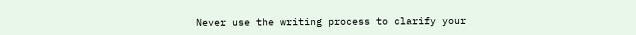Never use the writing process to clarify your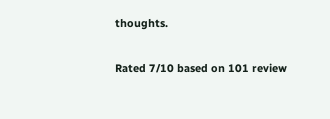thoughts.

Rated 7/10 based on 101 review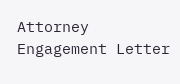Attorney Engagement Letter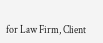for Law Firm, Client